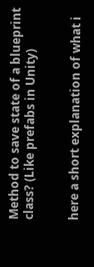Method to save state of a blueprint class? (Like prefabs in Unity)


here a short explanation of what i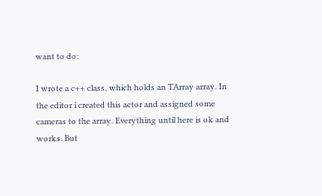want to do:

I wrote a c++ class, which holds an TArray array. In the editor i created this actor and assigned some cameras to the array. Everything until here is ok and works. But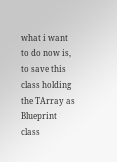what i want to do now is, to save this class holding the TArray as Blueprint class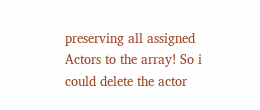preserving all assigned Actors to the array! So i could delete the actor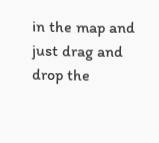in the map and just drag and drop the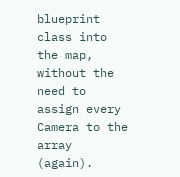blueprint class into the map, without the need to assign every Camera to the array (again).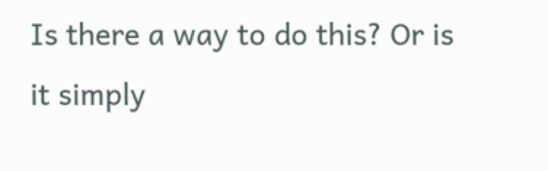Is there a way to do this? Or is it simply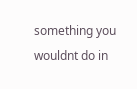something you wouldnt do in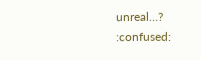unreal…? :confused: